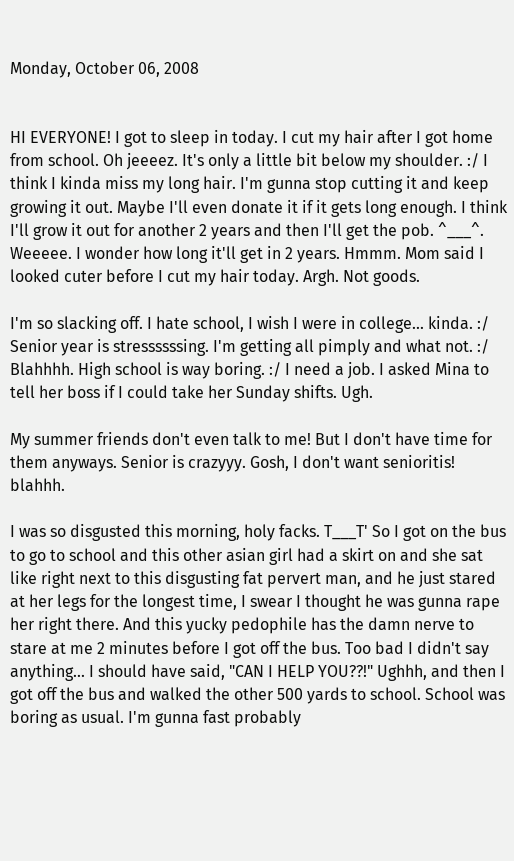Monday, October 06, 2008


HI EVERYONE! I got to sleep in today. I cut my hair after I got home from school. Oh jeeeez. It's only a little bit below my shoulder. :/ I think I kinda miss my long hair. I'm gunna stop cutting it and keep growing it out. Maybe I'll even donate it if it gets long enough. I think I'll grow it out for another 2 years and then I'll get the pob. ^___^. Weeeee. I wonder how long it'll get in 2 years. Hmmm. Mom said I looked cuter before I cut my hair today. Argh. Not goods.

I'm so slacking off. I hate school, I wish I were in college... kinda. :/ Senior year is stressssssing. I'm getting all pimply and what not. :/ Blahhhh. High school is way boring. :/ I need a job. I asked Mina to tell her boss if I could take her Sunday shifts. Ugh.

My summer friends don't even talk to me! But I don't have time for them anyways. Senior is crazyyy. Gosh, I don't want senioritis! blahhh.

I was so disgusted this morning, holy facks. T___T' So I got on the bus to go to school and this other asian girl had a skirt on and she sat like right next to this disgusting fat pervert man, and he just stared at her legs for the longest time, I swear I thought he was gunna rape her right there. And this yucky pedophile has the damn nerve to stare at me 2 minutes before I got off the bus. Too bad I didn't say anything... I should have said, "CAN I HELP YOU??!" Ughhh, and then I got off the bus and walked the other 500 yards to school. School was boring as usual. I'm gunna fast probably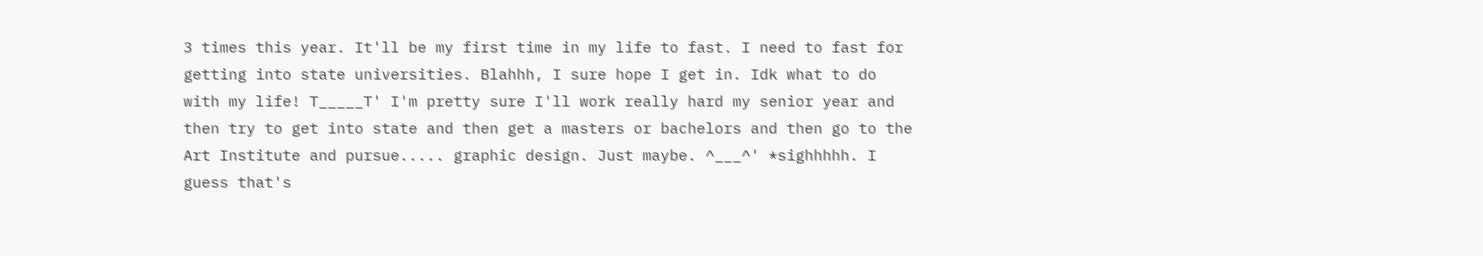3 times this year. It'll be my first time in my life to fast. I need to fast for getting into state universities. Blahhh, I sure hope I get in. Idk what to do with my life! T_____T' I'm pretty sure I'll work really hard my senior year and then try to get into state and then get a masters or bachelors and then go to the Art Institute and pursue..... graphic design. Just maybe. ^___^' *sighhhhh. I guess that's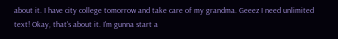about it. I have city college tomorrow and take care of my grandma. Geeez I need unlimited text! Okay, that's about it. I'm gunna start a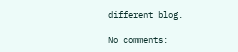different blog.

No comments: